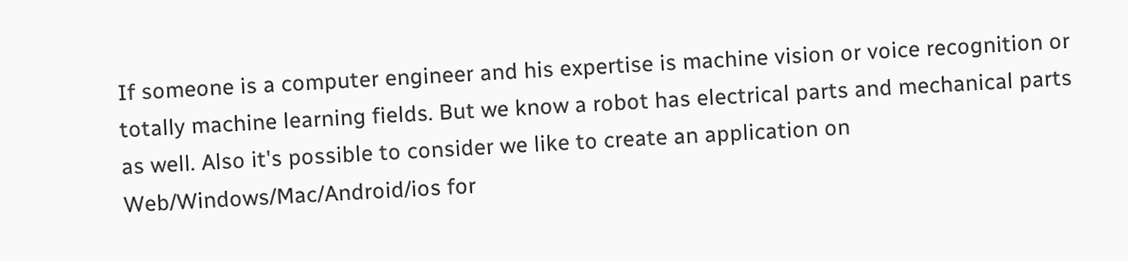If someone is a computer engineer and his expertise is machine vision or voice recognition or totally machine learning fields. But we know a robot has electrical parts and mechanical parts as well. Also it's possible to consider we like to create an application on Web/Windows/Mac/Android/ios for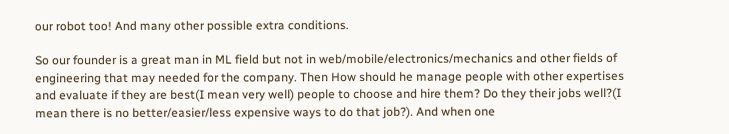our robot too! And many other possible extra conditions.

So our founder is a great man in ML field but not in web/mobile/electronics/mechanics and other fields of engineering that may needed for the company. Then How should he manage people with other expertises and evaluate if they are best(I mean very well) people to choose and hire them? Do they their jobs well?(I mean there is no better/easier/less expensive ways to do that job?). And when one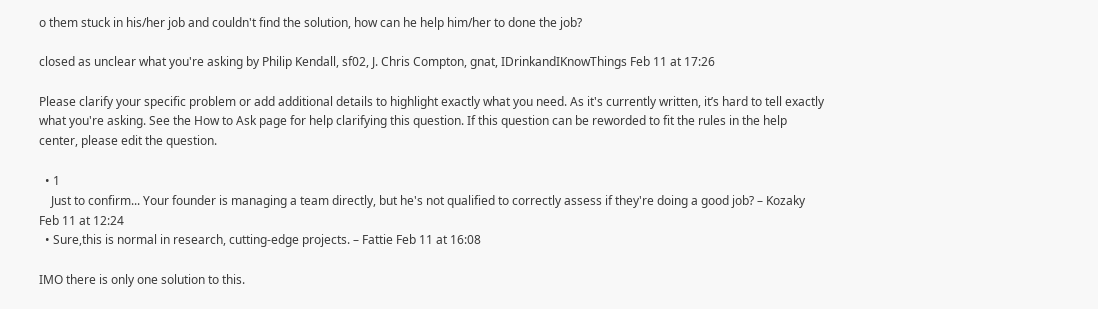o them stuck in his/her job and couldn't find the solution, how can he help him/her to done the job?

closed as unclear what you're asking by Philip Kendall, sf02, J. Chris Compton, gnat, IDrinkandIKnowThings Feb 11 at 17:26

Please clarify your specific problem or add additional details to highlight exactly what you need. As it's currently written, it’s hard to tell exactly what you're asking. See the How to Ask page for help clarifying this question. If this question can be reworded to fit the rules in the help center, please edit the question.

  • 1
    Just to confirm... Your founder is managing a team directly, but he's not qualified to correctly assess if they're doing a good job? – Kozaky Feb 11 at 12:24
  • Sure,this is normal in research, cutting-edge projects. – Fattie Feb 11 at 16:08

IMO there is only one solution to this.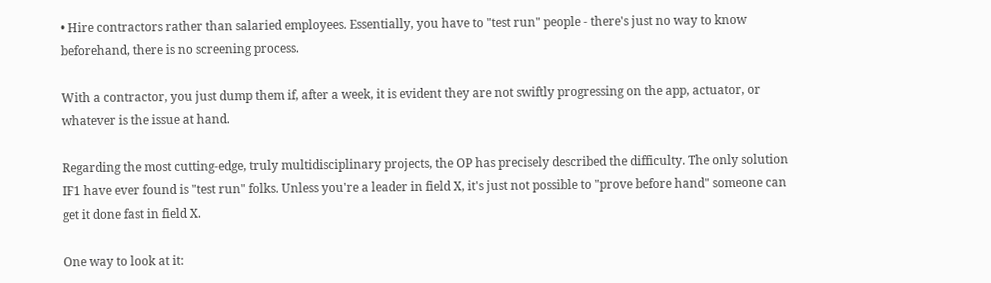• Hire contractors rather than salaried employees. Essentially, you have to "test run" people - there's just no way to know beforehand, there is no screening process.

With a contractor, you just dump them if, after a week, it is evident they are not swiftly progressing on the app, actuator, or whatever is the issue at hand.

Regarding the most cutting-edge, truly multidisciplinary projects, the OP has precisely described the difficulty. The only solution IF1 have ever found is "test run" folks. Unless you're a leader in field X, it's just not possible to "prove before hand" someone can get it done fast in field X.

One way to look at it: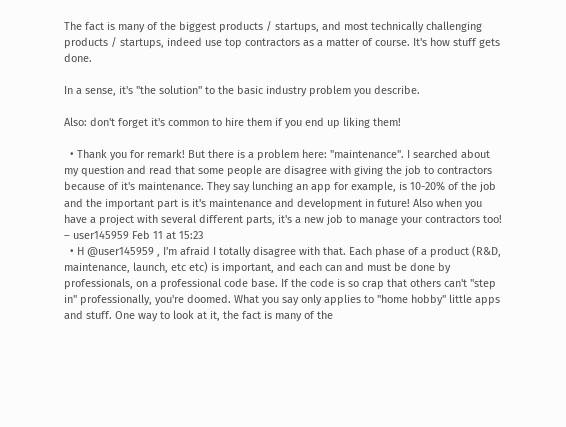The fact is many of the biggest products / startups, and most technically challenging products / startups, indeed use top contractors as a matter of course. It's how stuff gets done.

In a sense, it's "the solution" to the basic industry problem you describe.

Also: don't forget it's common to hire them if you end up liking them!

  • Thank you for remark! But there is a problem here: "maintenance". I searched about my question and read that some people are disagree with giving the job to contractors because of it's maintenance. They say lunching an app for example, is 10-20% of the job and the important part is it's maintenance and development in future! Also when you have a project with several different parts, it's a new job to manage your contractors too! – user145959 Feb 11 at 15:23
  • H @user145959 , I'm afraid I totally disagree with that. Each phase of a product (R&D, maintenance, launch, etc etc) is important, and each can and must be done by professionals, on a professional code base. If the code is so crap that others can't "step in" professionally, you're doomed. What you say only applies to "home hobby" little apps and stuff. One way to look at it, the fact is many of the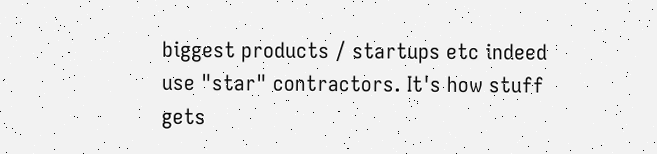biggest products / startups etc indeed use "star" contractors. It's how stuff gets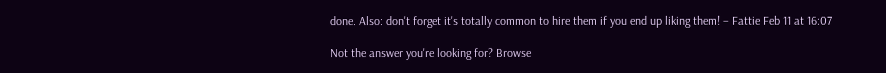done. Also: don't forget it's totally common to hire them if you end up liking them! – Fattie Feb 11 at 16:07

Not the answer you're looking for? Browse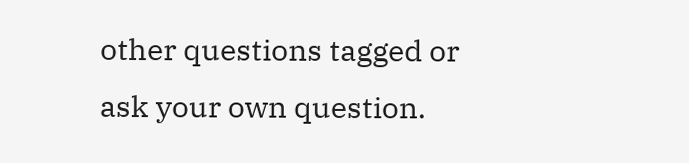other questions tagged or ask your own question.